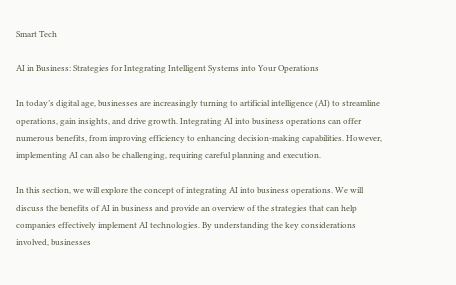Smart Tech

AI in Business: Strategies for Integrating Intelligent Systems into Your Operations

In today’s digital age, businesses are increasingly turning to artificial intelligence (AI) to streamline operations, gain insights, and drive growth. Integrating AI into business operations can offer numerous benefits, from improving efficiency to enhancing decision-making capabilities. However, implementing AI can also be challenging, requiring careful planning and execution.

In this section, we will explore the concept of integrating AI into business operations. We will discuss the benefits of AI in business and provide an overview of the strategies that can help companies effectively implement AI technologies. By understanding the key considerations involved, businesses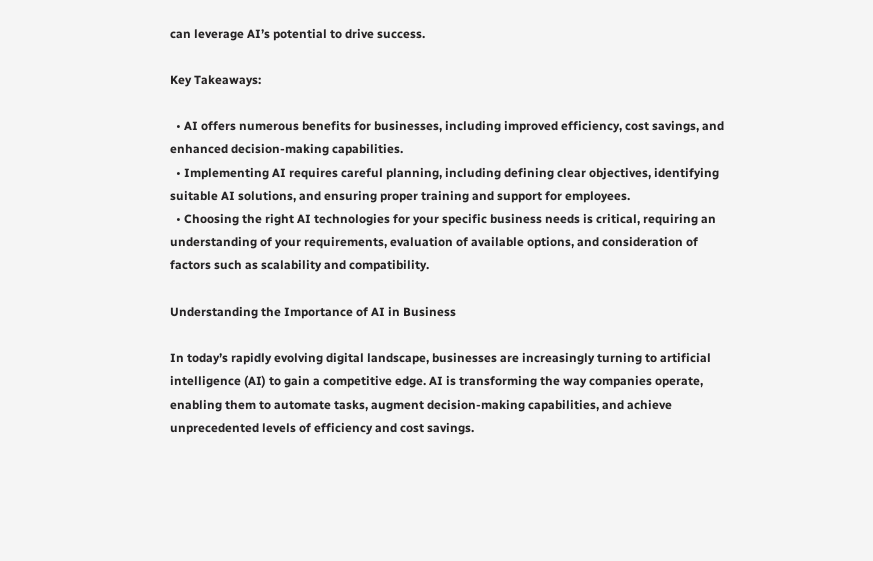can leverage AI’s potential to drive success.

Key Takeaways:

  • AI offers numerous benefits for businesses, including improved efficiency, cost savings, and enhanced decision-making capabilities.
  • Implementing AI requires careful planning, including defining clear objectives, identifying suitable AI solutions, and ensuring proper training and support for employees.
  • Choosing the right AI technologies for your specific business needs is critical, requiring an understanding of your requirements, evaluation of available options, and consideration of factors such as scalability and compatibility.

Understanding the Importance of AI in Business

In today’s rapidly evolving digital landscape, businesses are increasingly turning to artificial intelligence (AI) to gain a competitive edge. AI is transforming the way companies operate, enabling them to automate tasks, augment decision-making capabilities, and achieve unprecedented levels of efficiency and cost savings.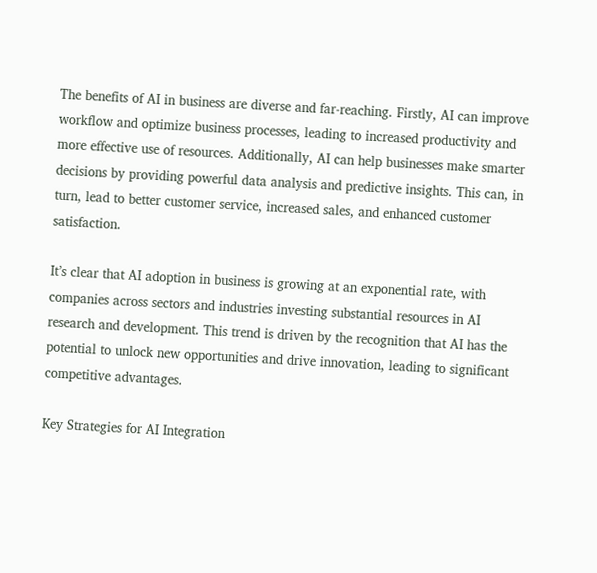The benefits of AI in business are diverse and far-reaching. Firstly, AI can improve workflow and optimize business processes, leading to increased productivity and more effective use of resources. Additionally, AI can help businesses make smarter decisions by providing powerful data analysis and predictive insights. This can, in turn, lead to better customer service, increased sales, and enhanced customer satisfaction.

It’s clear that AI adoption in business is growing at an exponential rate, with companies across sectors and industries investing substantial resources in AI research and development. This trend is driven by the recognition that AI has the potential to unlock new opportunities and drive innovation, leading to significant competitive advantages.

Key Strategies for AI Integration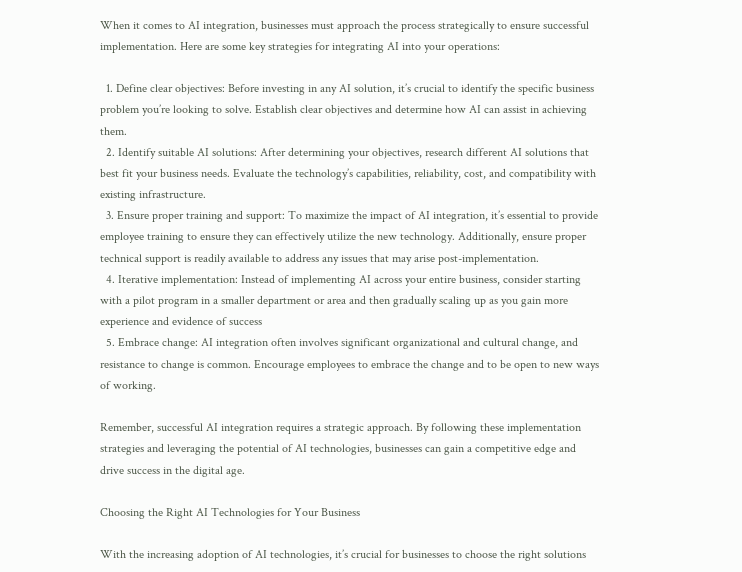When it comes to AI integration, businesses must approach the process strategically to ensure successful implementation. Here are some key strategies for integrating AI into your operations:

  1. Define clear objectives: Before investing in any AI solution, it’s crucial to identify the specific business problem you’re looking to solve. Establish clear objectives and determine how AI can assist in achieving them.
  2. Identify suitable AI solutions: After determining your objectives, research different AI solutions that best fit your business needs. Evaluate the technology’s capabilities, reliability, cost, and compatibility with existing infrastructure.
  3. Ensure proper training and support: To maximize the impact of AI integration, it’s essential to provide employee training to ensure they can effectively utilize the new technology. Additionally, ensure proper technical support is readily available to address any issues that may arise post-implementation.
  4. Iterative implementation: Instead of implementing AI across your entire business, consider starting with a pilot program in a smaller department or area and then gradually scaling up as you gain more experience and evidence of success
  5. Embrace change: AI integration often involves significant organizational and cultural change, and resistance to change is common. Encourage employees to embrace the change and to be open to new ways of working.

Remember, successful AI integration requires a strategic approach. By following these implementation strategies and leveraging the potential of AI technologies, businesses can gain a competitive edge and drive success in the digital age.

Choosing the Right AI Technologies for Your Business

With the increasing adoption of AI technologies, it’s crucial for businesses to choose the right solutions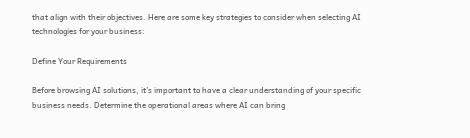that align with their objectives. Here are some key strategies to consider when selecting AI technologies for your business:

Define Your Requirements

Before browsing AI solutions, it’s important to have a clear understanding of your specific business needs. Determine the operational areas where AI can bring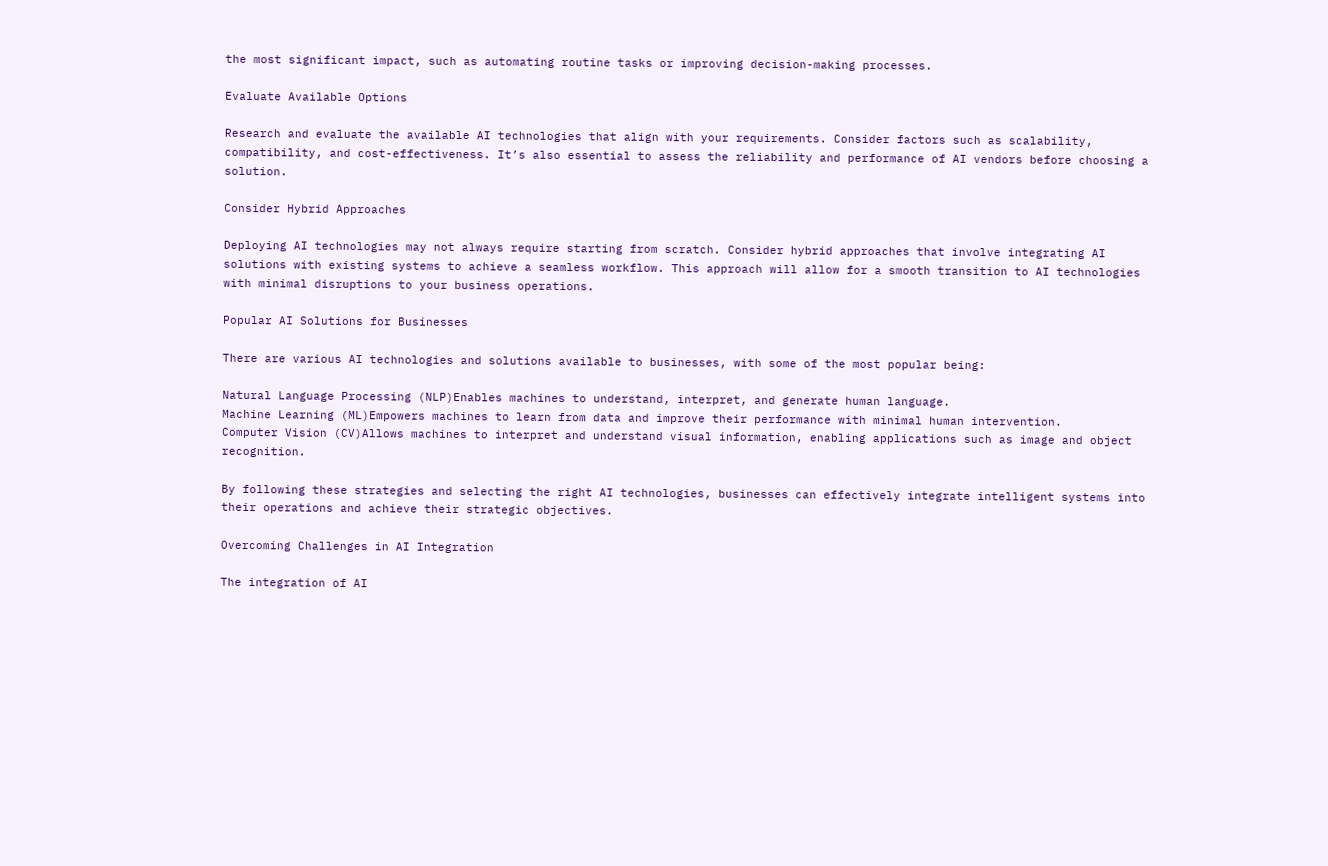the most significant impact, such as automating routine tasks or improving decision-making processes.

Evaluate Available Options

Research and evaluate the available AI technologies that align with your requirements. Consider factors such as scalability, compatibility, and cost-effectiveness. It’s also essential to assess the reliability and performance of AI vendors before choosing a solution.

Consider Hybrid Approaches

Deploying AI technologies may not always require starting from scratch. Consider hybrid approaches that involve integrating AI solutions with existing systems to achieve a seamless workflow. This approach will allow for a smooth transition to AI technologies with minimal disruptions to your business operations.

Popular AI Solutions for Businesses

There are various AI technologies and solutions available to businesses, with some of the most popular being:

Natural Language Processing (NLP)Enables machines to understand, interpret, and generate human language.
Machine Learning (ML)Empowers machines to learn from data and improve their performance with minimal human intervention.
Computer Vision (CV)Allows machines to interpret and understand visual information, enabling applications such as image and object recognition.

By following these strategies and selecting the right AI technologies, businesses can effectively integrate intelligent systems into their operations and achieve their strategic objectives.

Overcoming Challenges in AI Integration

The integration of AI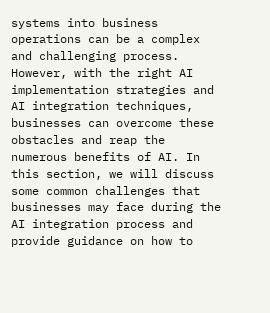systems into business operations can be a complex and challenging process. However, with the right AI implementation strategies and AI integration techniques, businesses can overcome these obstacles and reap the numerous benefits of AI. In this section, we will discuss some common challenges that businesses may face during the AI integration process and provide guidance on how to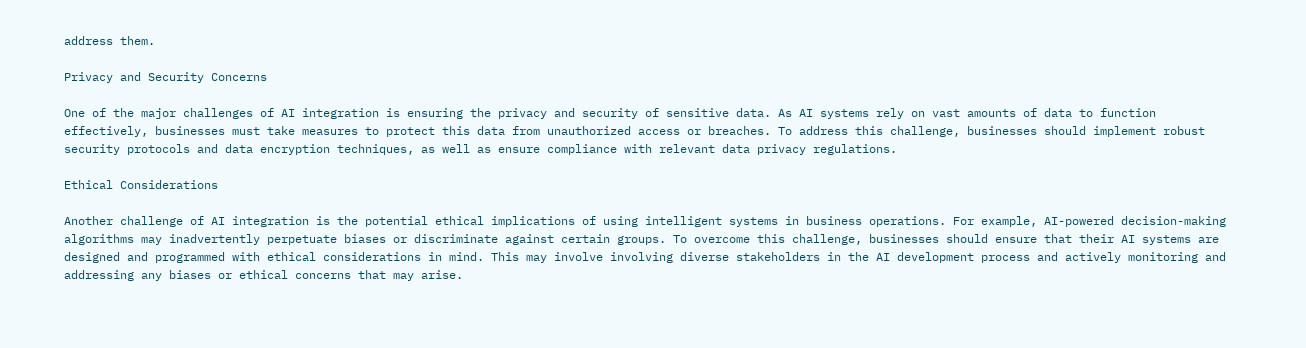address them.

Privacy and Security Concerns

One of the major challenges of AI integration is ensuring the privacy and security of sensitive data. As AI systems rely on vast amounts of data to function effectively, businesses must take measures to protect this data from unauthorized access or breaches. To address this challenge, businesses should implement robust security protocols and data encryption techniques, as well as ensure compliance with relevant data privacy regulations.

Ethical Considerations

Another challenge of AI integration is the potential ethical implications of using intelligent systems in business operations. For example, AI-powered decision-making algorithms may inadvertently perpetuate biases or discriminate against certain groups. To overcome this challenge, businesses should ensure that their AI systems are designed and programmed with ethical considerations in mind. This may involve involving diverse stakeholders in the AI development process and actively monitoring and addressing any biases or ethical concerns that may arise.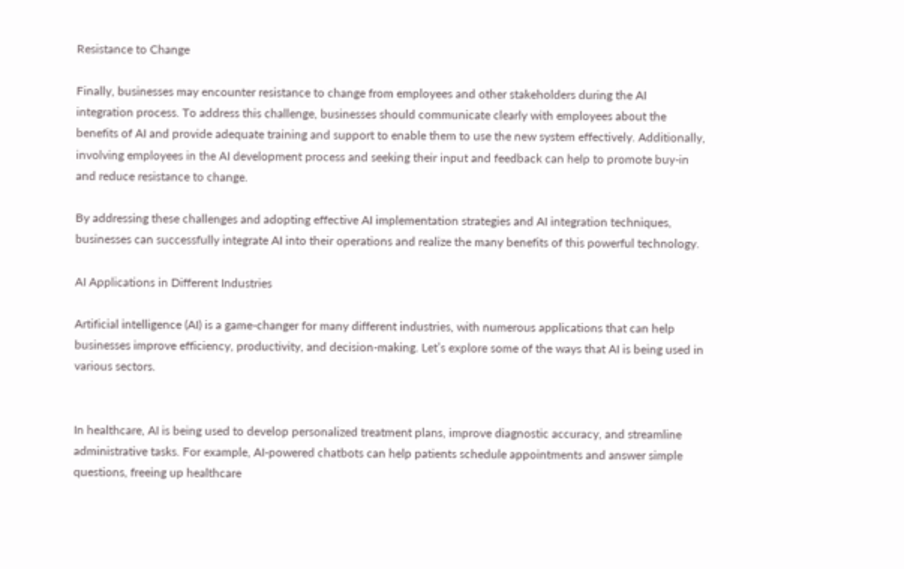Resistance to Change

Finally, businesses may encounter resistance to change from employees and other stakeholders during the AI integration process. To address this challenge, businesses should communicate clearly with employees about the benefits of AI and provide adequate training and support to enable them to use the new system effectively. Additionally, involving employees in the AI development process and seeking their input and feedback can help to promote buy-in and reduce resistance to change.

By addressing these challenges and adopting effective AI implementation strategies and AI integration techniques, businesses can successfully integrate AI into their operations and realize the many benefits of this powerful technology.

AI Applications in Different Industries

Artificial intelligence (AI) is a game-changer for many different industries, with numerous applications that can help businesses improve efficiency, productivity, and decision-making. Let’s explore some of the ways that AI is being used in various sectors.


In healthcare, AI is being used to develop personalized treatment plans, improve diagnostic accuracy, and streamline administrative tasks. For example, AI-powered chatbots can help patients schedule appointments and answer simple questions, freeing up healthcare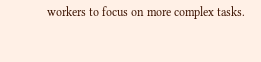workers to focus on more complex tasks.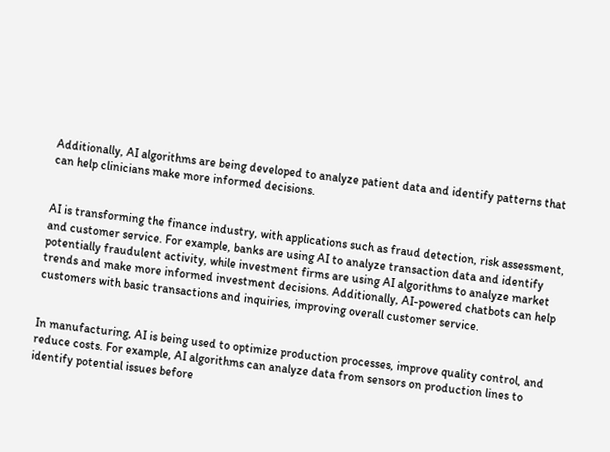Additionally, AI algorithms are being developed to analyze patient data and identify patterns that can help clinicians make more informed decisions.


AI is transforming the finance industry, with applications such as fraud detection, risk assessment, and customer service. For example, banks are using AI to analyze transaction data and identify potentially fraudulent activity, while investment firms are using AI algorithms to analyze market trends and make more informed investment decisions. Additionally, AI-powered chatbots can help customers with basic transactions and inquiries, improving overall customer service.


In manufacturing, AI is being used to optimize production processes, improve quality control, and reduce costs. For example, AI algorithms can analyze data from sensors on production lines to identify potential issues before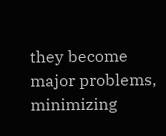they become major problems, minimizing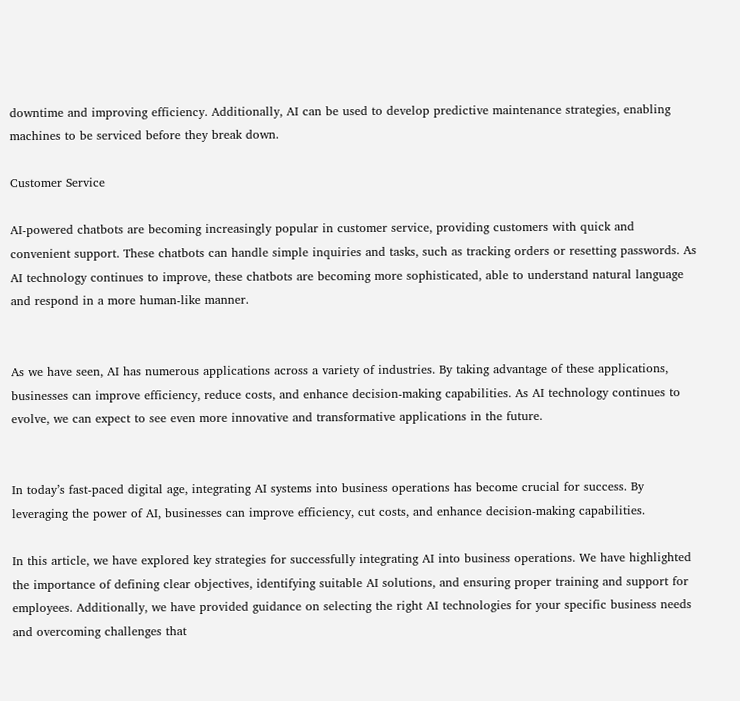downtime and improving efficiency. Additionally, AI can be used to develop predictive maintenance strategies, enabling machines to be serviced before they break down.

Customer Service

AI-powered chatbots are becoming increasingly popular in customer service, providing customers with quick and convenient support. These chatbots can handle simple inquiries and tasks, such as tracking orders or resetting passwords. As AI technology continues to improve, these chatbots are becoming more sophisticated, able to understand natural language and respond in a more human-like manner.


As we have seen, AI has numerous applications across a variety of industries. By taking advantage of these applications, businesses can improve efficiency, reduce costs, and enhance decision-making capabilities. As AI technology continues to evolve, we can expect to see even more innovative and transformative applications in the future.


In today’s fast-paced digital age, integrating AI systems into business operations has become crucial for success. By leveraging the power of AI, businesses can improve efficiency, cut costs, and enhance decision-making capabilities.

In this article, we have explored key strategies for successfully integrating AI into business operations. We have highlighted the importance of defining clear objectives, identifying suitable AI solutions, and ensuring proper training and support for employees. Additionally, we have provided guidance on selecting the right AI technologies for your specific business needs and overcoming challenges that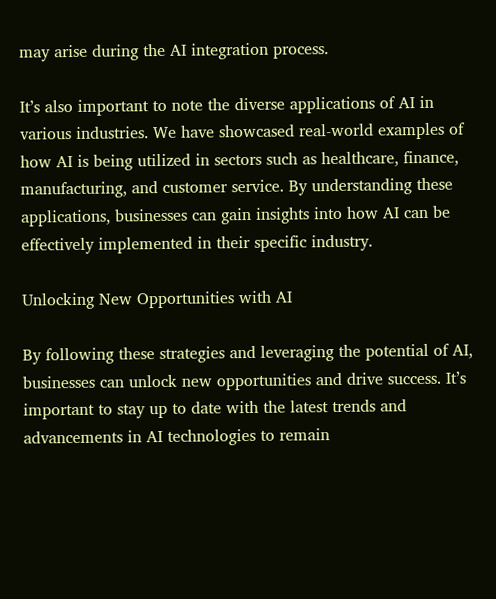may arise during the AI integration process.

It’s also important to note the diverse applications of AI in various industries. We have showcased real-world examples of how AI is being utilized in sectors such as healthcare, finance, manufacturing, and customer service. By understanding these applications, businesses can gain insights into how AI can be effectively implemented in their specific industry.

Unlocking New Opportunities with AI

By following these strategies and leveraging the potential of AI, businesses can unlock new opportunities and drive success. It’s important to stay up to date with the latest trends and advancements in AI technologies to remain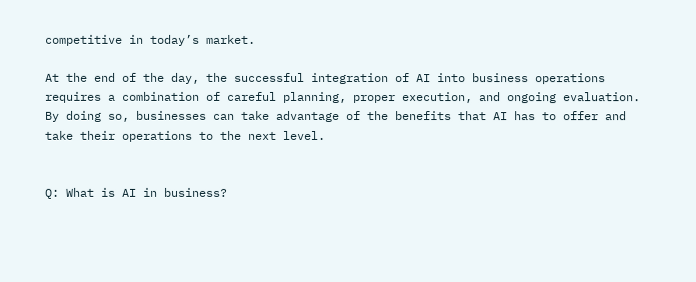competitive in today’s market.

At the end of the day, the successful integration of AI into business operations requires a combination of careful planning, proper execution, and ongoing evaluation. By doing so, businesses can take advantage of the benefits that AI has to offer and take their operations to the next level.


Q: What is AI in business?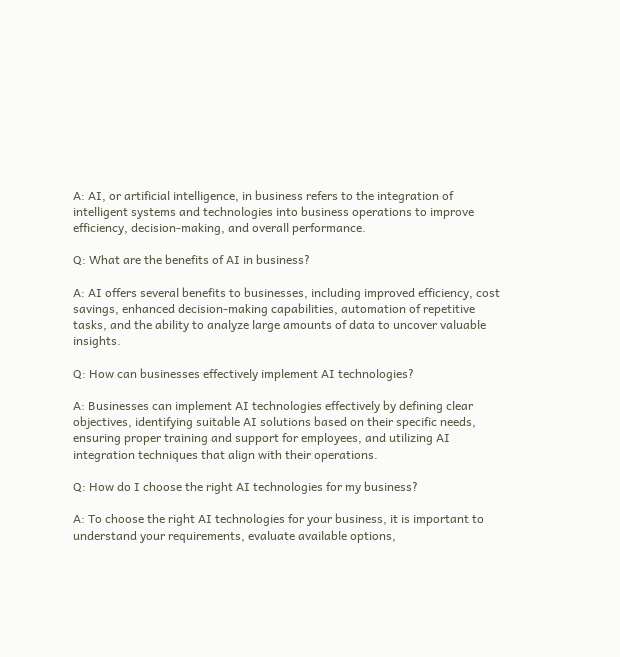A: AI, or artificial intelligence, in business refers to the integration of intelligent systems and technologies into business operations to improve efficiency, decision-making, and overall performance.

Q: What are the benefits of AI in business?

A: AI offers several benefits to businesses, including improved efficiency, cost savings, enhanced decision-making capabilities, automation of repetitive tasks, and the ability to analyze large amounts of data to uncover valuable insights.

Q: How can businesses effectively implement AI technologies?

A: Businesses can implement AI technologies effectively by defining clear objectives, identifying suitable AI solutions based on their specific needs, ensuring proper training and support for employees, and utilizing AI integration techniques that align with their operations.

Q: How do I choose the right AI technologies for my business?

A: To choose the right AI technologies for your business, it is important to understand your requirements, evaluate available options,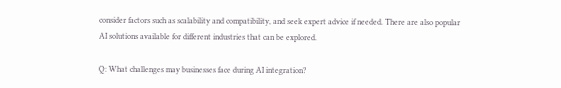consider factors such as scalability and compatibility, and seek expert advice if needed. There are also popular AI solutions available for different industries that can be explored.

Q: What challenges may businesses face during AI integration?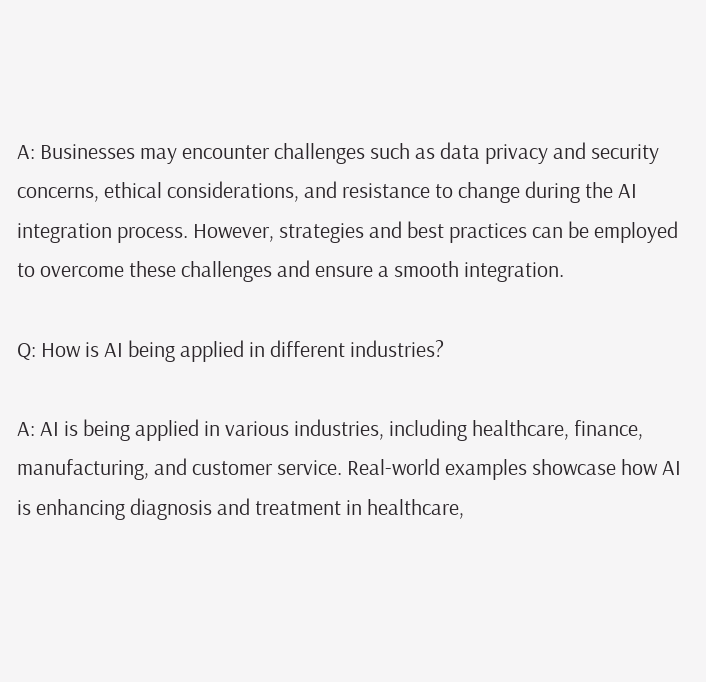A: Businesses may encounter challenges such as data privacy and security concerns, ethical considerations, and resistance to change during the AI integration process. However, strategies and best practices can be employed to overcome these challenges and ensure a smooth integration.

Q: How is AI being applied in different industries?

A: AI is being applied in various industries, including healthcare, finance, manufacturing, and customer service. Real-world examples showcase how AI is enhancing diagnosis and treatment in healthcare,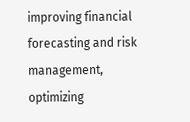improving financial forecasting and risk management, optimizing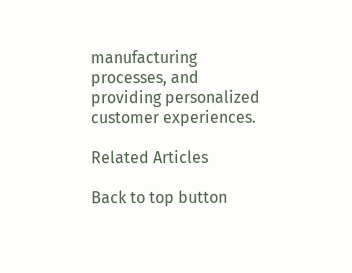manufacturing processes, and providing personalized customer experiences.

Related Articles

Back to top button